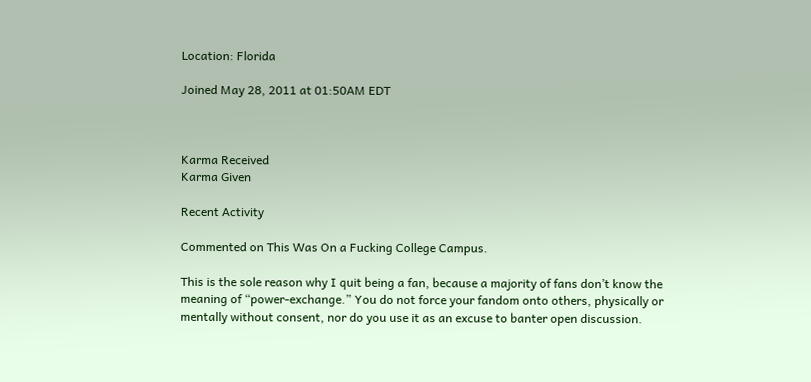Location: Florida

Joined May 28, 2011 at 01:50AM EDT



Karma Received
Karma Given

Recent Activity

Commented on This Was On a Fucking College Campus.

This is the sole reason why I quit being a fan, because a majority of fans don’t know the meaning of “power-exchange.” You do not force your fandom onto others, physically or mentally without consent, nor do you use it as an excuse to banter open discussion.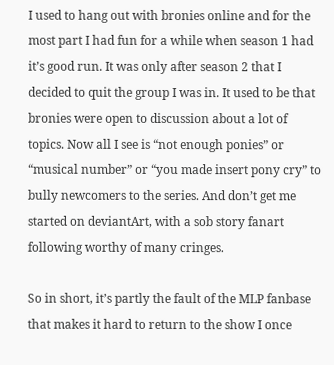I used to hang out with bronies online and for the most part I had fun for a while when season 1 had it’s good run. It was only after season 2 that I decided to quit the group I was in. It used to be that bronies were open to discussion about a lot of topics. Now all I see is “not enough ponies” or “musical number” or “you made insert pony cry” to bully newcomers to the series. And don’t get me started on deviantArt, with a sob story fanart following worthy of many cringes.

So in short, it’s partly the fault of the MLP fanbase that makes it hard to return to the show I once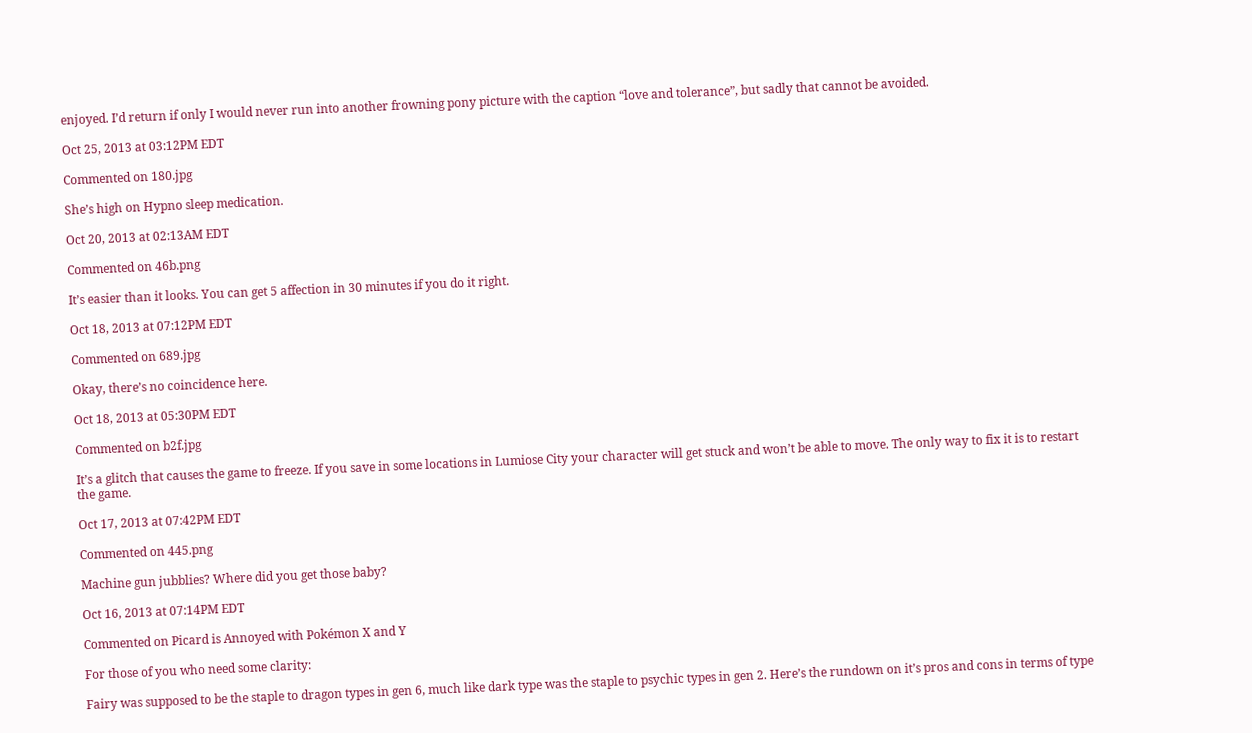enjoyed. I’d return if only I would never run into another frowning pony picture with the caption “love and tolerance”, but sadly that cannot be avoided.

Oct 25, 2013 at 03:12PM EDT

Commented on 180.jpg

She’s high on Hypno sleep medication.

Oct 20, 2013 at 02:13AM EDT

Commented on 46b.png

It’s easier than it looks. You can get 5 affection in 30 minutes if you do it right.

Oct 18, 2013 at 07:12PM EDT

Commented on 689.jpg

Okay, there’s no coincidence here.

Oct 18, 2013 at 05:30PM EDT

Commented on b2f.jpg

It’s a glitch that causes the game to freeze. If you save in some locations in Lumiose City your character will get stuck and won’t be able to move. The only way to fix it is to restart the game.

Oct 17, 2013 at 07:42PM EDT

Commented on 445.png

Machine gun jubblies? Where did you get those baby?

Oct 16, 2013 at 07:14PM EDT

Commented on Picard is Annoyed with Pokémon X and Y

For those of you who need some clarity:

Fairy was supposed to be the staple to dragon types in gen 6, much like dark type was the staple to psychic types in gen 2. Here’s the rundown on it’s pros and cons in terms of type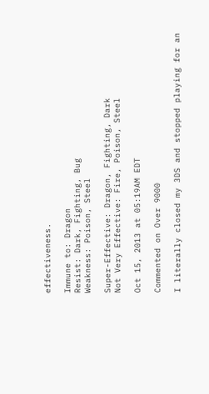effectiveness.

Immune to: Dragon
Resist: Dark, Fighting, Bug
Weakness: Poison, Steel

Super-Effective: Dragon, Fighting, Dark
Not Very Effective: Fire, Poison, Steel

Oct 15, 2013 at 05:19AM EDT

Commented on Over 9000

I literally closed my 3DS and stopped playing for an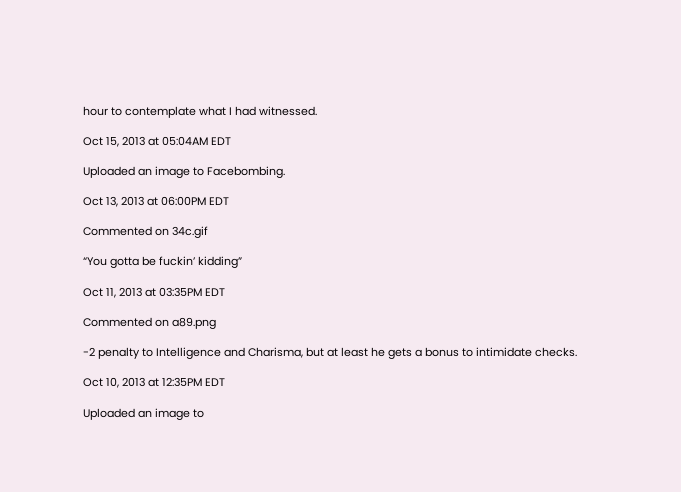hour to contemplate what I had witnessed.

Oct 15, 2013 at 05:04AM EDT

Uploaded an image to Facebombing.

Oct 13, 2013 at 06:00PM EDT

Commented on 34c.gif

“You gotta be fuckin’ kidding”

Oct 11, 2013 at 03:35PM EDT

Commented on a89.png

-2 penalty to Intelligence and Charisma, but at least he gets a bonus to intimidate checks.

Oct 10, 2013 at 12:35PM EDT

Uploaded an image to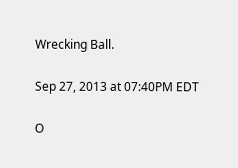Wrecking Ball.

Sep 27, 2013 at 07:40PM EDT

O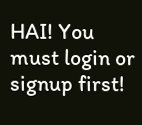HAI! You must login or signup first!